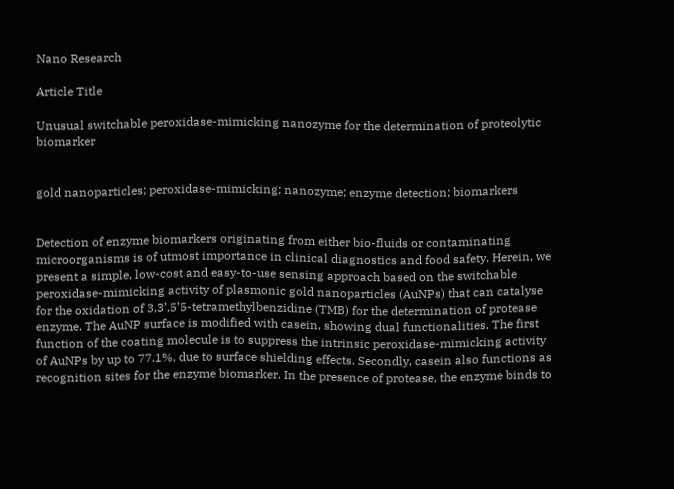Nano Research

Article Title

Unusual switchable peroxidase-mimicking nanozyme for the determination of proteolytic biomarker


gold nanoparticles; peroxidase-mimicking; nanozyme; enzyme detection; biomarkers


Detection of enzyme biomarkers originating from either bio-fluids or contaminating microorganisms is of utmost importance in clinical diagnostics and food safety. Herein, we present a simple, low-cost and easy-to-use sensing approach based on the switchable peroxidase-mimicking activity of plasmonic gold nanoparticles (AuNPs) that can catalyse for the oxidation of 3,3’,5’5-tetramethylbenzidine (TMB) for the determination of protease enzyme. The AuNP surface is modified with casein, showing dual functionalities. The first function of the coating molecule is to suppress the intrinsic peroxidase-mimicking activity of AuNPs by up to 77.1%, due to surface shielding effects. Secondly, casein also functions as recognition sites for the enzyme biomarker. In the presence of protease, the enzyme binds to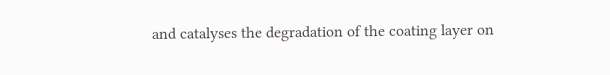and catalyses the degradation of the coating layer on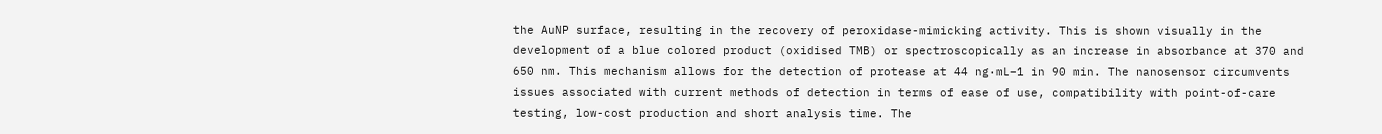the AuNP surface, resulting in the recovery of peroxidase-mimicking activity. This is shown visually in the development of a blue colored product (oxidised TMB) or spectroscopically as an increase in absorbance at 370 and 650 nm. This mechanism allows for the detection of protease at 44 ng·mL−1 in 90 min. The nanosensor circumvents issues associated with current methods of detection in terms of ease of use, compatibility with point-of-care testing, low-cost production and short analysis time. The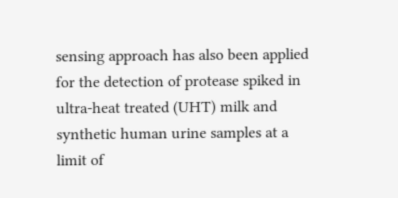sensing approach has also been applied for the detection of protease spiked in ultra-heat treated (UHT) milk and synthetic human urine samples at a limit of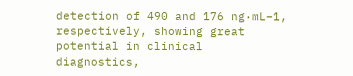detection of 490 and 176 ng·mL−1, respectively, showing great potential in clinical diagnostics,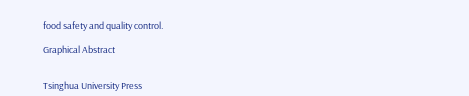food safety and quality control.

Graphical Abstract


Tsinghua University Press